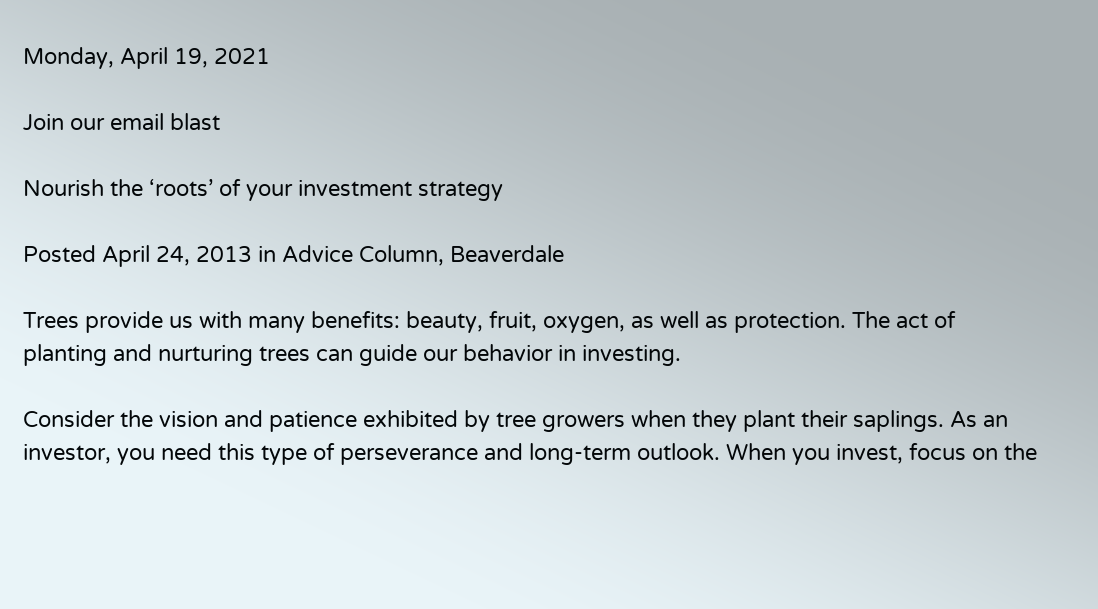Monday, April 19, 2021

Join our email blast

Nourish the ‘roots’ of your investment strategy

Posted April 24, 2013 in Advice Column, Beaverdale

Trees provide us with many benefits: beauty, fruit, oxygen, as well as protection. The act of planting and nurturing trees can guide our behavior in investing.

Consider the vision and patience exhibited by tree growers when they plant their saplings. As an investor, you need this type of perseverance and long-term outlook. When you invest, focus on the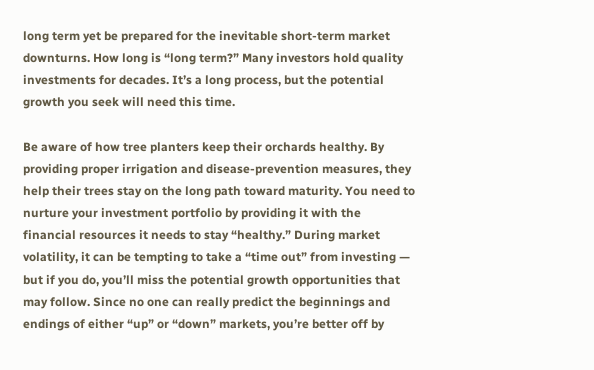long term yet be prepared for the inevitable short-term market downturns. How long is “long term?” Many investors hold quality investments for decades. It’s a long process, but the potential growth you seek will need this time.

Be aware of how tree planters keep their orchards healthy. By providing proper irrigation and disease-prevention measures, they help their trees stay on the long path toward maturity. You need to nurture your investment portfolio by providing it with the financial resources it needs to stay “healthy.” During market volatility, it can be tempting to take a “time out” from investing — but if you do, you’ll miss the potential growth opportunities that may follow. Since no one can really predict the beginnings and endings of either “up” or “down” markets, you’re better off by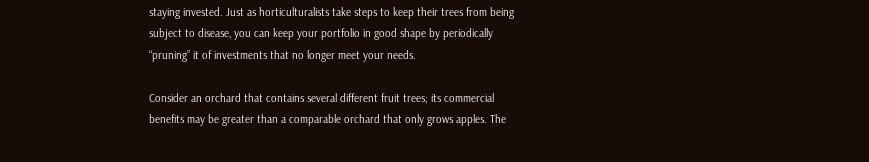staying invested. Just as horticulturalists take steps to keep their trees from being subject to disease, you can keep your portfolio in good shape by periodically “pruning” it of investments that no longer meet your needs.

Consider an orchard that contains several different fruit trees; its commercial benefits may be greater than a comparable orchard that only grows apples. The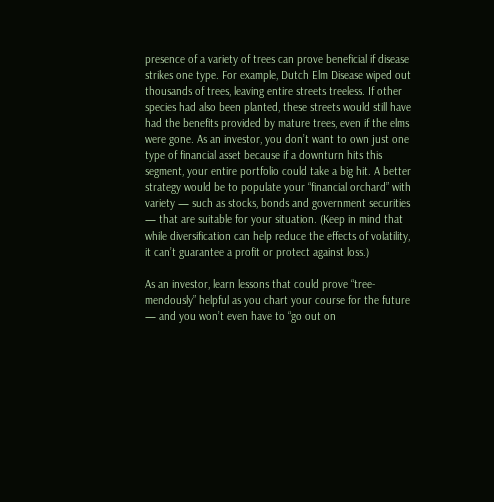presence of a variety of trees can prove beneficial if disease strikes one type. For example, Dutch Elm Disease wiped out thousands of trees, leaving entire streets treeless. If other species had also been planted, these streets would still have had the benefits provided by mature trees, even if the elms were gone. As an investor, you don’t want to own just one type of financial asset because if a downturn hits this segment, your entire portfolio could take a big hit. A better strategy would be to populate your “financial orchard” with variety — such as stocks, bonds and government securities — that are suitable for your situation. (Keep in mind that while diversification can help reduce the effects of volatility, it can’t guarantee a profit or protect against loss.)

As an investor, learn lessons that could prove “tree-mendously” helpful as you chart your course for the future — and you won’t even have to “go out on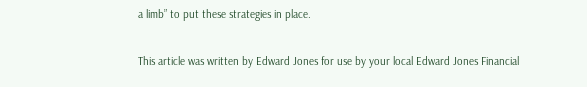a limb” to put these strategies in place.

This article was written by Edward Jones for use by your local Edward Jones Financial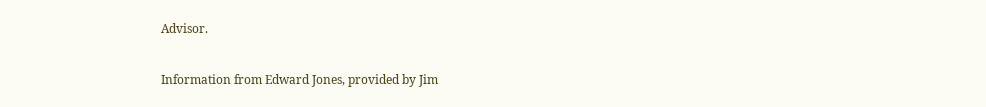Advisor.

Information from Edward Jones, provided by Jim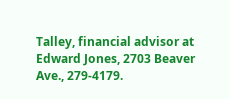Talley, financial advisor at Edward Jones, 2703 Beaver Ave., 279-4179.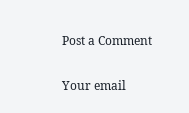Post a Comment

Your email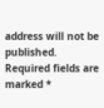address will not be published. Required fields are marked *